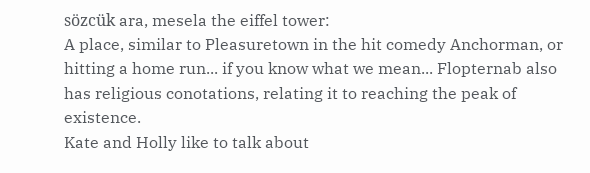sözcük ara, mesela the eiffel tower:
A place, similar to Pleasuretown in the hit comedy Anchorman, or hitting a home run... if you know what we mean... Flopternab also has religious conotations, relating it to reaching the peak of existence.
Kate and Holly like to talk about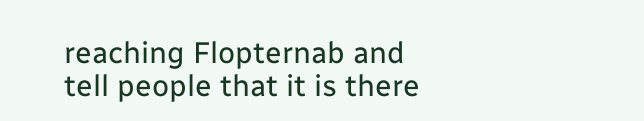reaching Flopternab and tell people that it is there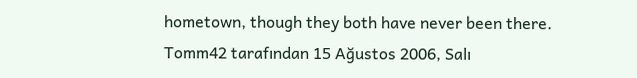hometown, though they both have never been there.
Tomm42 tarafından 15 Ağustos 2006, Salı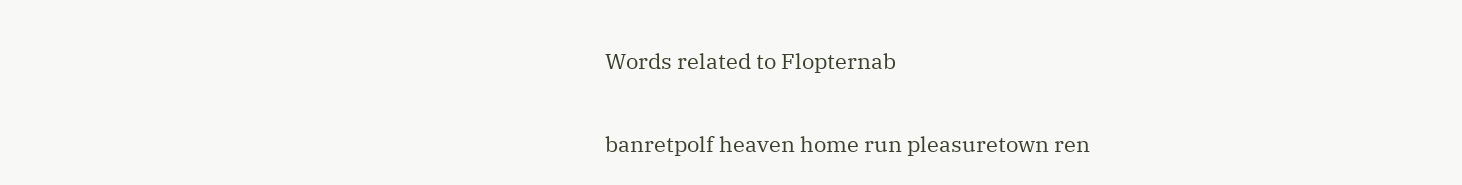Words related to Flopternab

banretpolf heaven home run pleasuretown ren